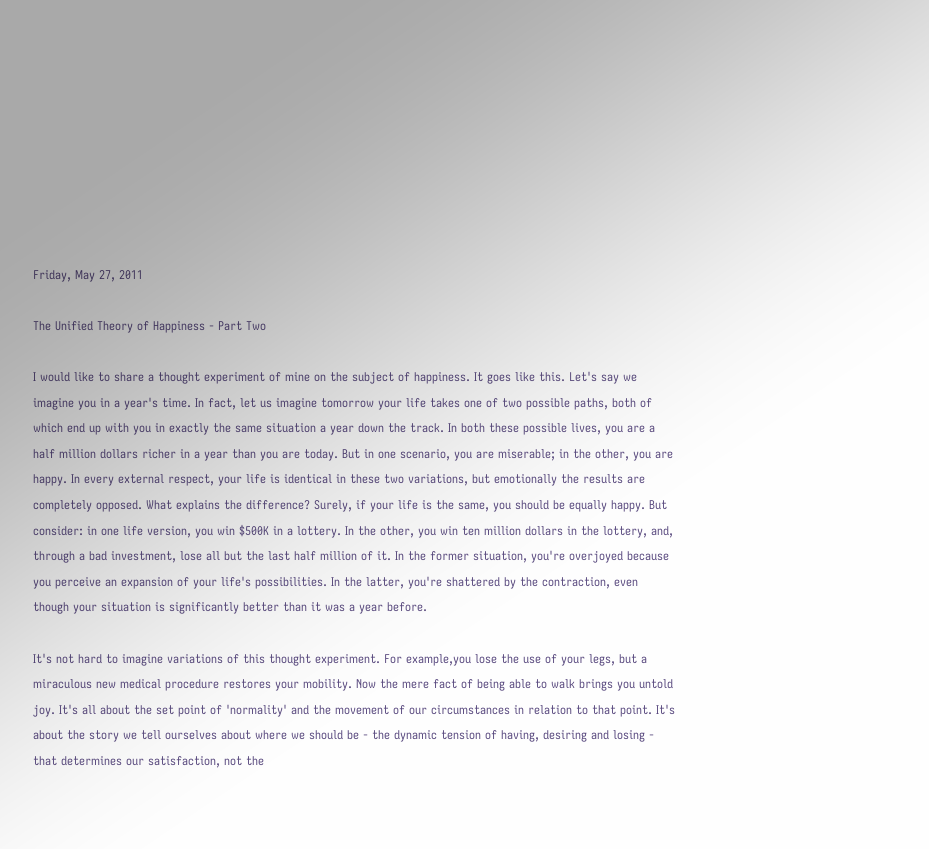Friday, May 27, 2011

The Unified Theory of Happiness - Part Two

I would like to share a thought experiment of mine on the subject of happiness. It goes like this. Let's say we imagine you in a year's time. In fact, let us imagine tomorrow your life takes one of two possible paths, both of which end up with you in exactly the same situation a year down the track. In both these possible lives, you are a half million dollars richer in a year than you are today. But in one scenario, you are miserable; in the other, you are happy. In every external respect, your life is identical in these two variations, but emotionally the results are completely opposed. What explains the difference? Surely, if your life is the same, you should be equally happy. But consider: in one life version, you win $500K in a lottery. In the other, you win ten million dollars in the lottery, and, through a bad investment, lose all but the last half million of it. In the former situation, you're overjoyed because you perceive an expansion of your life's possibilities. In the latter, you're shattered by the contraction, even though your situation is significantly better than it was a year before.

It's not hard to imagine variations of this thought experiment. For example,you lose the use of your legs, but a miraculous new medical procedure restores your mobility. Now the mere fact of being able to walk brings you untold joy. It's all about the set point of 'normality' and the movement of our circumstances in relation to that point. It's about the story we tell ourselves about where we should be - the dynamic tension of having, desiring and losing - that determines our satisfaction, not the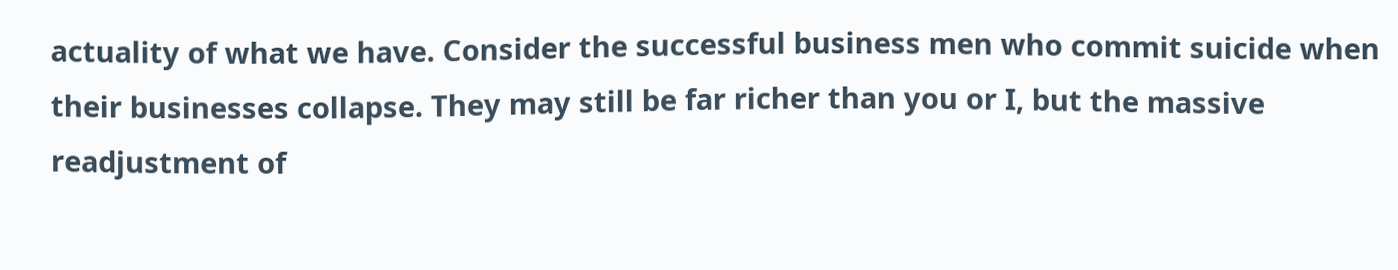actuality of what we have. Consider the successful business men who commit suicide when their businesses collapse. They may still be far richer than you or I, but the massive readjustment of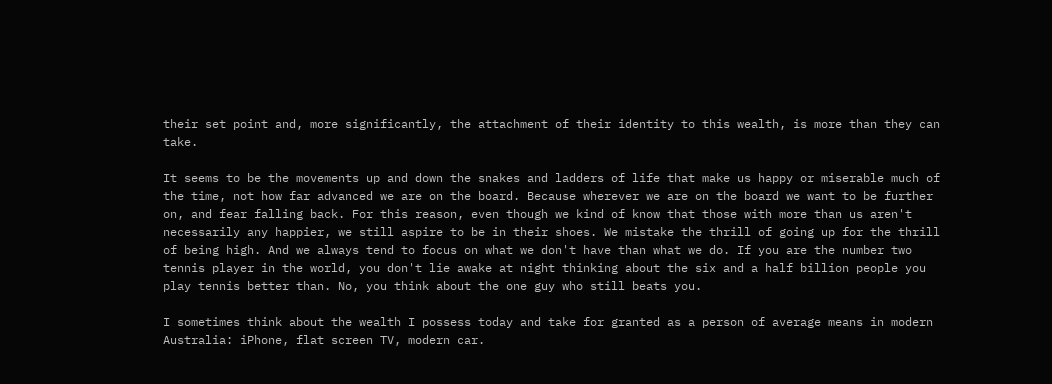their set point and, more significantly, the attachment of their identity to this wealth, is more than they can take.

It seems to be the movements up and down the snakes and ladders of life that make us happy or miserable much of the time, not how far advanced we are on the board. Because wherever we are on the board we want to be further on, and fear falling back. For this reason, even though we kind of know that those with more than us aren't necessarily any happier, we still aspire to be in their shoes. We mistake the thrill of going up for the thrill of being high. And we always tend to focus on what we don't have than what we do. If you are the number two tennis player in the world, you don't lie awake at night thinking about the six and a half billion people you play tennis better than. No, you think about the one guy who still beats you.

I sometimes think about the wealth I possess today and take for granted as a person of average means in modern Australia: iPhone, flat screen TV, modern car.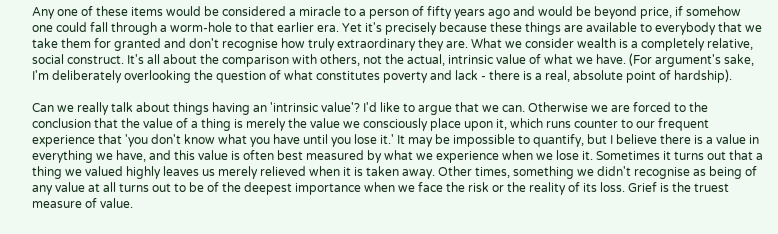Any one of these items would be considered a miracle to a person of fifty years ago and would be beyond price, if somehow one could fall through a worm-hole to that earlier era. Yet it's precisely because these things are available to everybody that we take them for granted and don't recognise how truly extraordinary they are. What we consider wealth is a completely relative, social construct. It's all about the comparison with others, not the actual, intrinsic value of what we have. (For argument's sake, I'm deliberately overlooking the question of what constitutes poverty and lack - there is a real, absolute point of hardship).

Can we really talk about things having an 'intrinsic value'? I'd like to argue that we can. Otherwise we are forced to the conclusion that the value of a thing is merely the value we consciously place upon it, which runs counter to our frequent experience that 'you don't know what you have until you lose it.' It may be impossible to quantify, but I believe there is a value in everything we have, and this value is often best measured by what we experience when we lose it. Sometimes it turns out that a thing we valued highly leaves us merely relieved when it is taken away. Other times, something we didn't recognise as being of any value at all turns out to be of the deepest importance when we face the risk or the reality of its loss. Grief is the truest measure of value.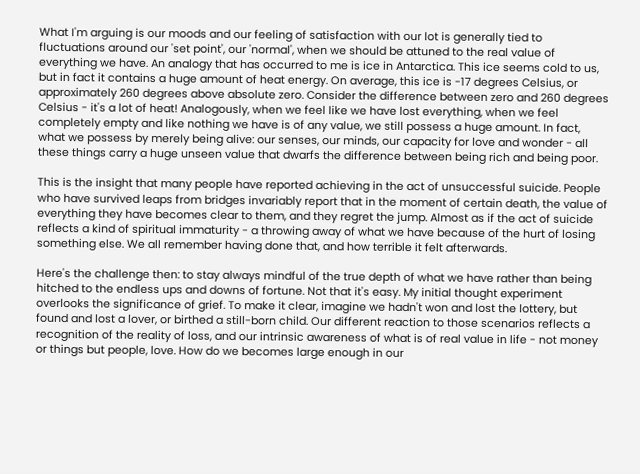What I'm arguing is our moods and our feeling of satisfaction with our lot is generally tied to fluctuations around our 'set point', our 'normal', when we should be attuned to the real value of everything we have. An analogy that has occurred to me is ice in Antarctica. This ice seems cold to us, but in fact it contains a huge amount of heat energy. On average, this ice is -17 degrees Celsius, or approximately 260 degrees above absolute zero. Consider the difference between zero and 260 degrees Celsius - it's a lot of heat! Analogously, when we feel like we have lost everything, when we feel completely empty and like nothing we have is of any value, we still possess a huge amount. In fact, what we possess by merely being alive: our senses, our minds, our capacity for love and wonder - all these things carry a huge unseen value that dwarfs the difference between being rich and being poor.

This is the insight that many people have reported achieving in the act of unsuccessful suicide. People who have survived leaps from bridges invariably report that in the moment of certain death, the value of everything they have becomes clear to them, and they regret the jump. Almost as if the act of suicide reflects a kind of spiritual immaturity - a throwing away of what we have because of the hurt of losing something else. We all remember having done that, and how terrible it felt afterwards.

Here's the challenge then: to stay always mindful of the true depth of what we have rather than being hitched to the endless ups and downs of fortune. Not that it's easy. My initial thought experiment overlooks the significance of grief. To make it clear, imagine we hadn't won and lost the lottery, but found and lost a lover, or birthed a still-born child. Our different reaction to those scenarios reflects a recognition of the reality of loss, and our intrinsic awareness of what is of real value in life - not money or things but people, love. How do we becomes large enough in our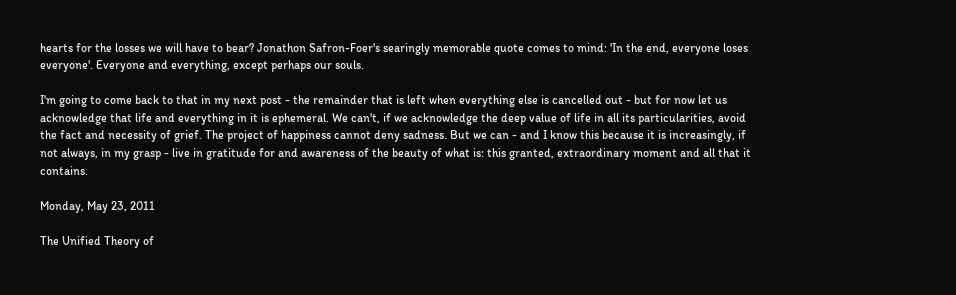hearts for the losses we will have to bear? Jonathon Safron-Foer's searingly memorable quote comes to mind: 'In the end, everyone loses everyone'. Everyone and everything, except perhaps our souls.

I'm going to come back to that in my next post - the remainder that is left when everything else is cancelled out - but for now let us acknowledge that life and everything in it is ephemeral. We can't, if we acknowledge the deep value of life in all its particularities, avoid the fact and necessity of grief. The project of happiness cannot deny sadness. But we can - and I know this because it is increasingly, if not always, in my grasp - live in gratitude for and awareness of the beauty of what is: this granted, extraordinary moment and all that it contains.

Monday, May 23, 2011

The Unified Theory of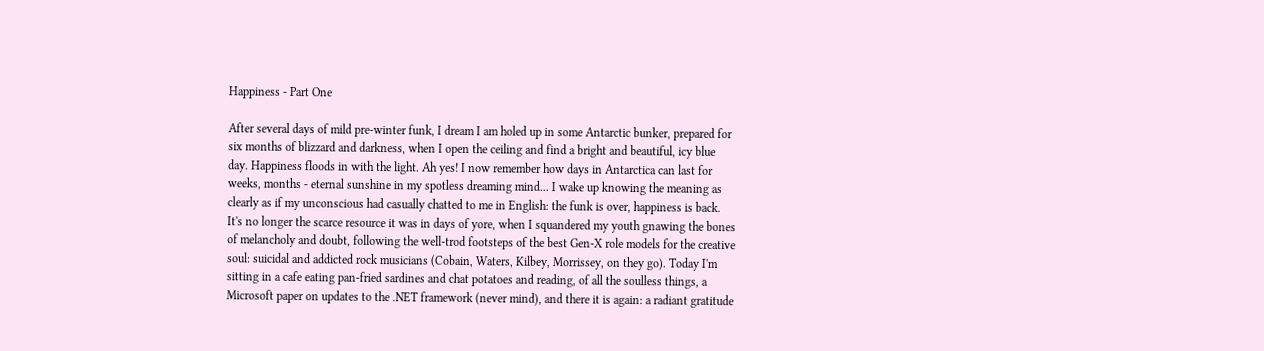Happiness - Part One

After several days of mild pre-winter funk, I dream I am holed up in some Antarctic bunker, prepared for six months of blizzard and darkness, when I open the ceiling and find a bright and beautiful, icy blue day. Happiness floods in with the light. Ah yes! I now remember how days in Antarctica can last for weeks, months - eternal sunshine in my spotless dreaming mind... I wake up knowing the meaning as clearly as if my unconscious had casually chatted to me in English: the funk is over, happiness is back. It's no longer the scarce resource it was in days of yore, when I squandered my youth gnawing the bones of melancholy and doubt, following the well-trod footsteps of the best Gen-X role models for the creative soul: suicidal and addicted rock musicians (Cobain, Waters, Kilbey, Morrissey, on they go). Today I'm sitting in a cafe eating pan-fried sardines and chat potatoes and reading, of all the soulless things, a Microsoft paper on updates to the .NET framework (never mind), and there it is again: a radiant gratitude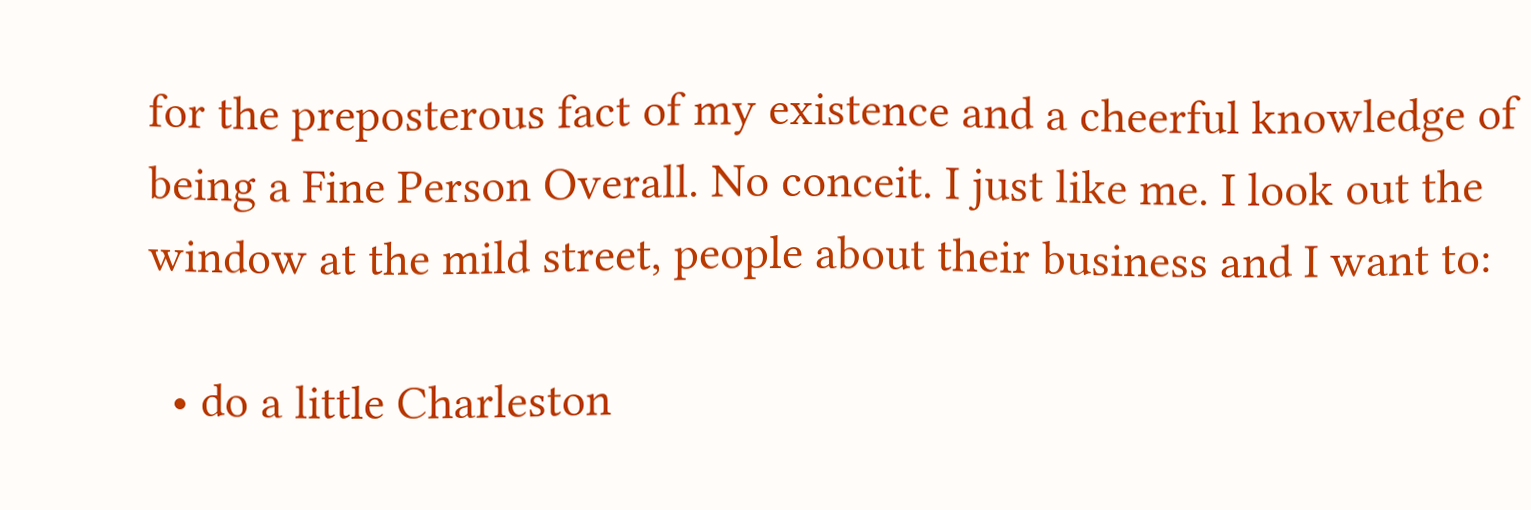for the preposterous fact of my existence and a cheerful knowledge of being a Fine Person Overall. No conceit. I just like me. I look out the window at the mild street, people about their business and I want to:

  • do a little Charleston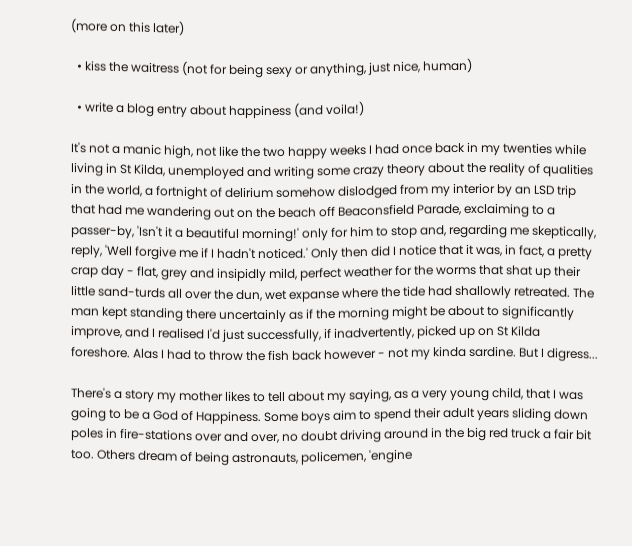(more on this later)

  • kiss the waitress (not for being sexy or anything, just nice, human)

  • write a blog entry about happiness (and voila!)

It's not a manic high, not like the two happy weeks I had once back in my twenties while living in St Kilda, unemployed and writing some crazy theory about the reality of qualities in the world, a fortnight of delirium somehow dislodged from my interior by an LSD trip that had me wandering out on the beach off Beaconsfield Parade, exclaiming to a passer-by, 'Isn't it a beautiful morning!' only for him to stop and, regarding me skeptically, reply, 'Well forgive me if I hadn't noticed.' Only then did I notice that it was, in fact, a pretty crap day - flat, grey and insipidly mild, perfect weather for the worms that shat up their little sand-turds all over the dun, wet expanse where the tide had shallowly retreated. The man kept standing there uncertainly as if the morning might be about to significantly improve, and I realised I'd just successfully, if inadvertently, picked up on St Kilda foreshore. Alas I had to throw the fish back however - not my kinda sardine. But I digress...

There's a story my mother likes to tell about my saying, as a very young child, that I was going to be a God of Happiness. Some boys aim to spend their adult years sliding down poles in fire-stations over and over, no doubt driving around in the big red truck a fair bit too. Others dream of being astronauts, policemen, 'engine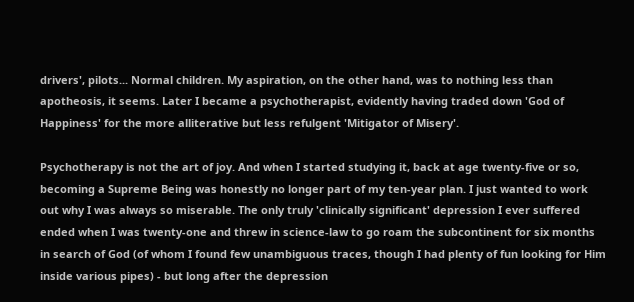drivers', pilots... Normal children. My aspiration, on the other hand, was to nothing less than apotheosis, it seems. Later I became a psychotherapist, evidently having traded down 'God of Happiness' for the more alliterative but less refulgent 'Mitigator of Misery'.

Psychotherapy is not the art of joy. And when I started studying it, back at age twenty-five or so, becoming a Supreme Being was honestly no longer part of my ten-year plan. I just wanted to work out why I was always so miserable. The only truly 'clinically significant' depression I ever suffered ended when I was twenty-one and threw in science-law to go roam the subcontinent for six months in search of God (of whom I found few unambiguous traces, though I had plenty of fun looking for Him inside various pipes) - but long after the depression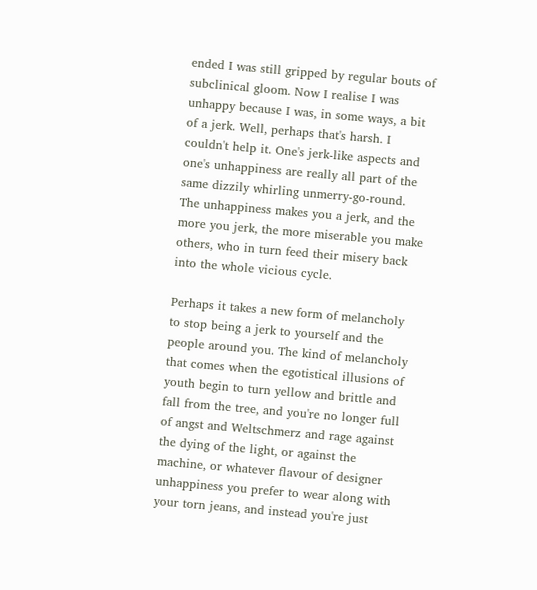ended I was still gripped by regular bouts of subclinical gloom. Now I realise I was unhappy because I was, in some ways, a bit of a jerk. Well, perhaps that's harsh. I couldn't help it. One's jerk-like aspects and one's unhappiness are really all part of the same dizzily whirling unmerry-go-round. The unhappiness makes you a jerk, and the more you jerk, the more miserable you make others, who in turn feed their misery back into the whole vicious cycle.

Perhaps it takes a new form of melancholy to stop being a jerk to yourself and the people around you. The kind of melancholy that comes when the egotistical illusions of youth begin to turn yellow and brittle and fall from the tree, and you're no longer full of angst and Weltschmerz and rage against the dying of the light, or against the machine, or whatever flavour of designer unhappiness you prefer to wear along with your torn jeans, and instead you're just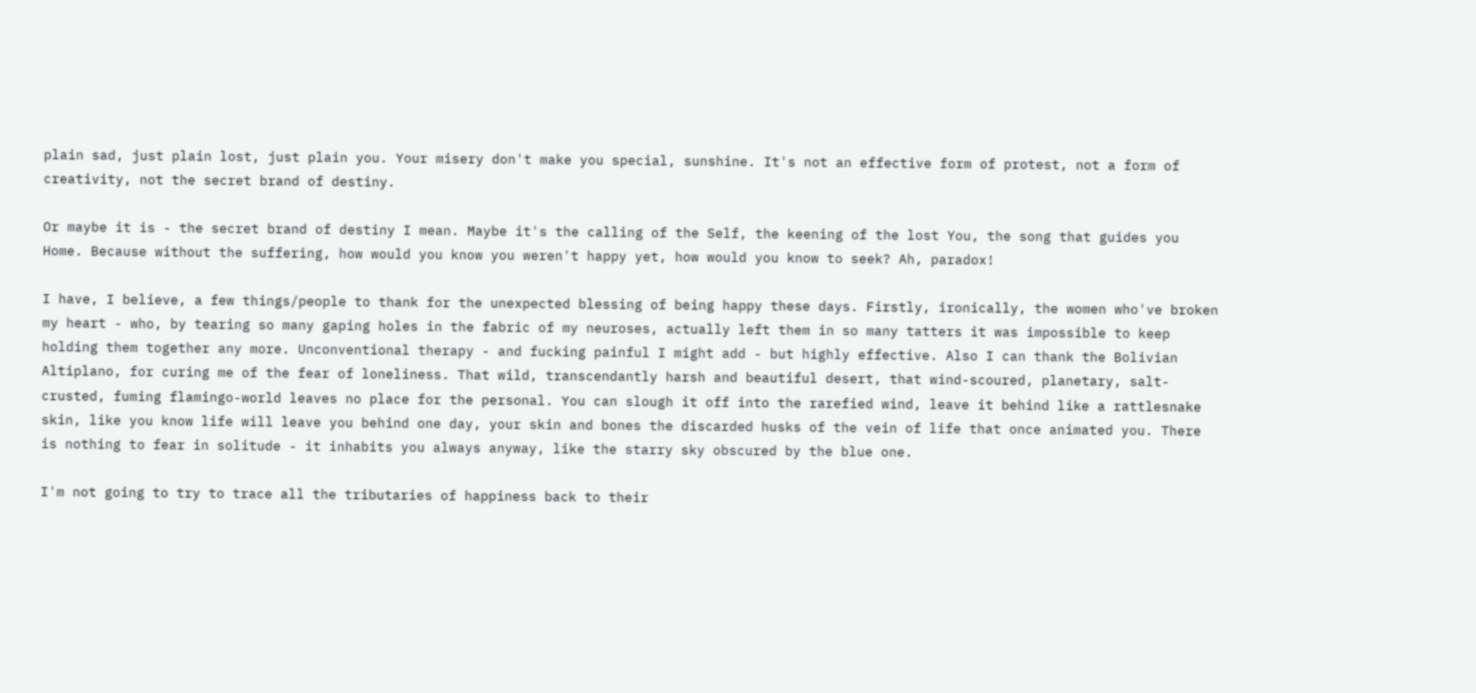plain sad, just plain lost, just plain you. Your misery don't make you special, sunshine. It's not an effective form of protest, not a form of creativity, not the secret brand of destiny.

Or maybe it is - the secret brand of destiny I mean. Maybe it's the calling of the Self, the keening of the lost You, the song that guides you Home. Because without the suffering, how would you know you weren't happy yet, how would you know to seek? Ah, paradox!

I have, I believe, a few things/people to thank for the unexpected blessing of being happy these days. Firstly, ironically, the women who've broken my heart - who, by tearing so many gaping holes in the fabric of my neuroses, actually left them in so many tatters it was impossible to keep holding them together any more. Unconventional therapy - and fucking painful I might add - but highly effective. Also I can thank the Bolivian Altiplano, for curing me of the fear of loneliness. That wild, transcendantly harsh and beautiful desert, that wind-scoured, planetary, salt-crusted, fuming flamingo-world leaves no place for the personal. You can slough it off into the rarefied wind, leave it behind like a rattlesnake skin, like you know life will leave you behind one day, your skin and bones the discarded husks of the vein of life that once animated you. There is nothing to fear in solitude - it inhabits you always anyway, like the starry sky obscured by the blue one.

I'm not going to try to trace all the tributaries of happiness back to their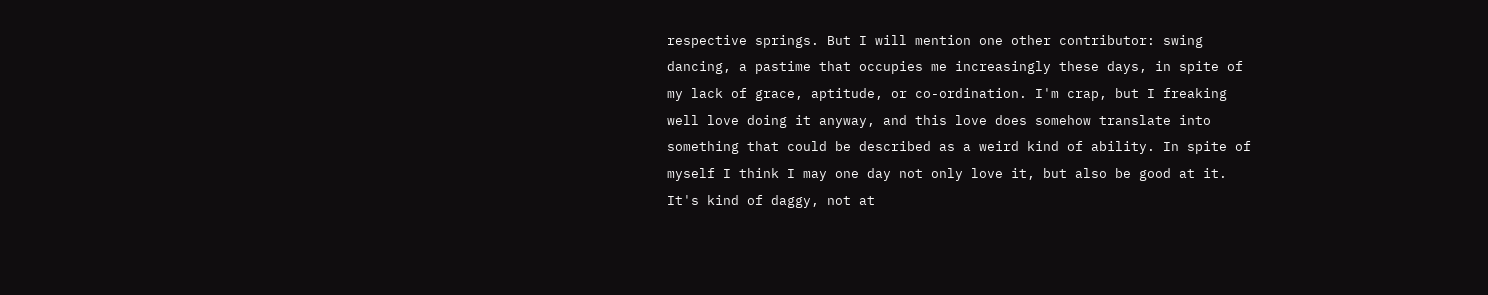respective springs. But I will mention one other contributor: swing dancing, a pastime that occupies me increasingly these days, in spite of my lack of grace, aptitude, or co-ordination. I'm crap, but I freaking well love doing it anyway, and this love does somehow translate into something that could be described as a weird kind of ability. In spite of myself I think I may one day not only love it, but also be good at it. It's kind of daggy, not at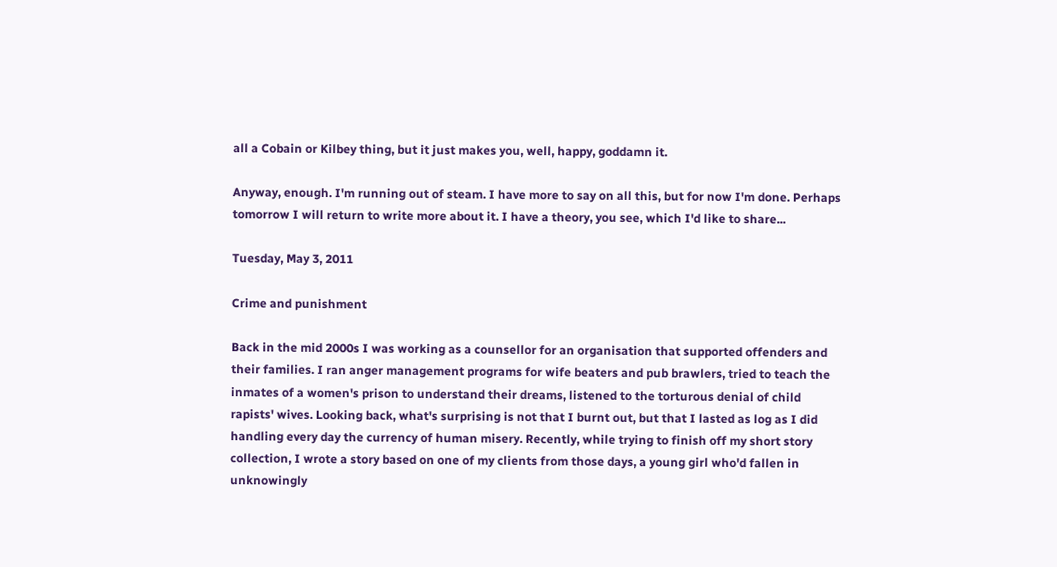all a Cobain or Kilbey thing, but it just makes you, well, happy, goddamn it.

Anyway, enough. I'm running out of steam. I have more to say on all this, but for now I'm done. Perhaps tomorrow I will return to write more about it. I have a theory, you see, which I'd like to share...

Tuesday, May 3, 2011

Crime and punishment

Back in the mid 2000s I was working as a counsellor for an organisation that supported offenders and their families. I ran anger management programs for wife beaters and pub brawlers, tried to teach the inmates of a women's prison to understand their dreams, listened to the torturous denial of child rapists' wives. Looking back, what's surprising is not that I burnt out, but that I lasted as log as I did handling every day the currency of human misery. Recently, while trying to finish off my short story collection, I wrote a story based on one of my clients from those days, a young girl who'd fallen in unknowingly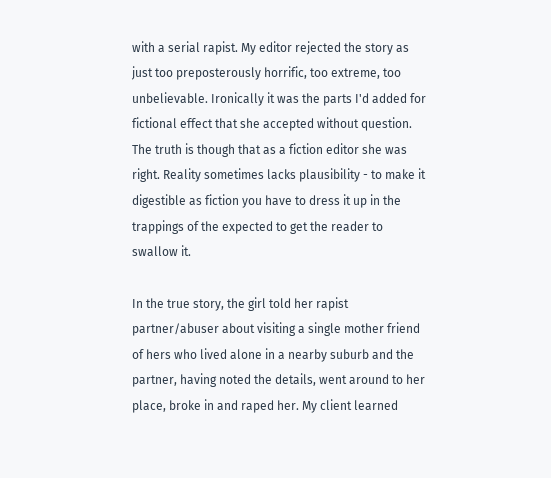with a serial rapist. My editor rejected the story as just too preposterously horrific, too extreme, too unbelievable. Ironically it was the parts I'd added for fictional effect that she accepted without question. The truth is though that as a fiction editor she was right. Reality sometimes lacks plausibility - to make it digestible as fiction you have to dress it up in the trappings of the expected to get the reader to swallow it.

In the true story, the girl told her rapist partner/abuser about visiting a single mother friend of hers who lived alone in a nearby suburb and the partner, having noted the details, went around to her place, broke in and raped her. My client learned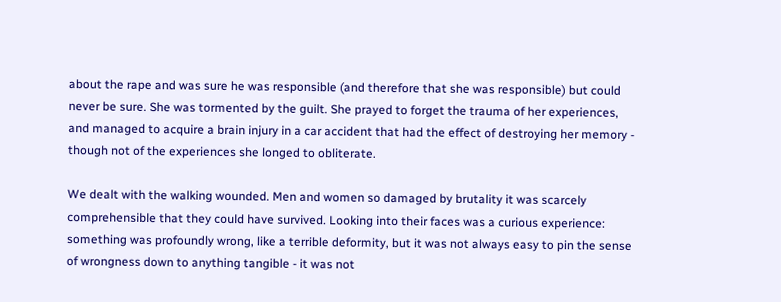about the rape and was sure he was responsible (and therefore that she was responsible) but could never be sure. She was tormented by the guilt. She prayed to forget the trauma of her experiences, and managed to acquire a brain injury in a car accident that had the effect of destroying her memory - though not of the experiences she longed to obliterate.

We dealt with the walking wounded. Men and women so damaged by brutality it was scarcely comprehensible that they could have survived. Looking into their faces was a curious experience: something was profoundly wrong, like a terrible deformity, but it was not always easy to pin the sense of wrongness down to anything tangible - it was not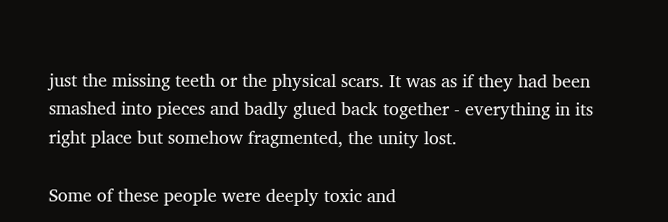just the missing teeth or the physical scars. It was as if they had been smashed into pieces and badly glued back together - everything in its right place but somehow fragmented, the unity lost.

Some of these people were deeply toxic and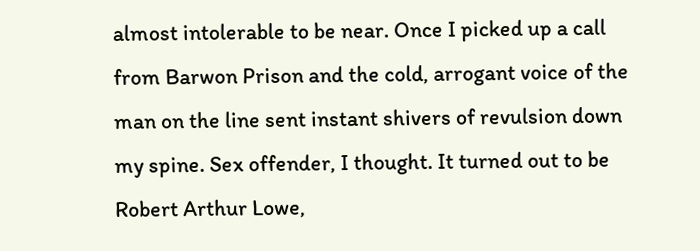almost intolerable to be near. Once I picked up a call from Barwon Prison and the cold, arrogant voice of the man on the line sent instant shivers of revulsion down my spine. Sex offender, I thought. It turned out to be Robert Arthur Lowe,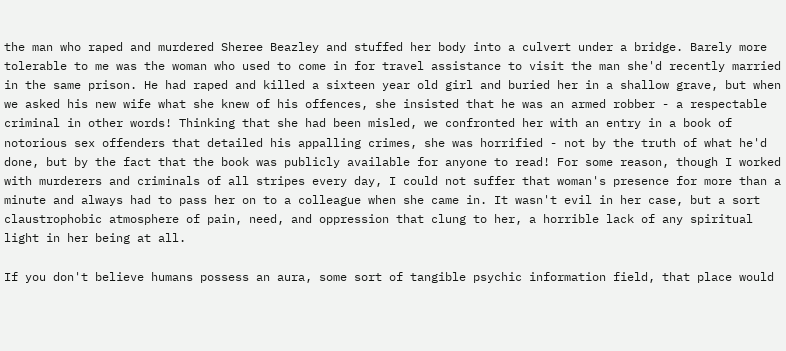the man who raped and murdered Sheree Beazley and stuffed her body into a culvert under a bridge. Barely more tolerable to me was the woman who used to come in for travel assistance to visit the man she'd recently married in the same prison. He had raped and killed a sixteen year old girl and buried her in a shallow grave, but when we asked his new wife what she knew of his offences, she insisted that he was an armed robber - a respectable criminal in other words! Thinking that she had been misled, we confronted her with an entry in a book of notorious sex offenders that detailed his appalling crimes, she was horrified - not by the truth of what he'd done, but by the fact that the book was publicly available for anyone to read! For some reason, though I worked with murderers and criminals of all stripes every day, I could not suffer that woman's presence for more than a minute and always had to pass her on to a colleague when she came in. It wasn't evil in her case, but a sort claustrophobic atmosphere of pain, need, and oppression that clung to her, a horrible lack of any spiritual light in her being at all.

If you don't believe humans possess an aura, some sort of tangible psychic information field, that place would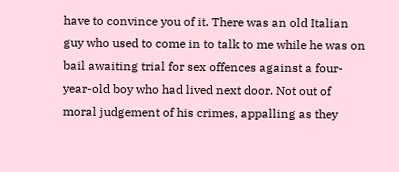have to convince you of it. There was an old Italian guy who used to come in to talk to me while he was on bail awaiting trial for sex offences against a four-year-old boy who had lived next door. Not out of moral judgement of his crimes, appalling as they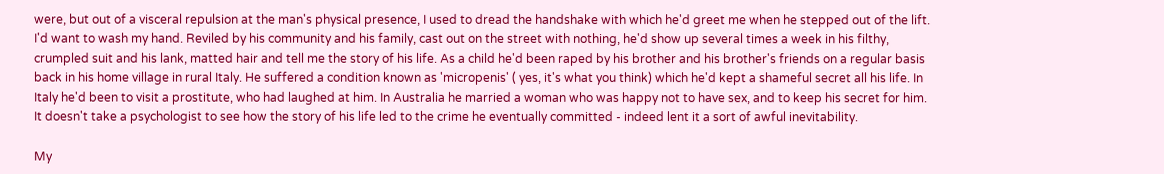were, but out of a visceral repulsion at the man's physical presence, I used to dread the handshake with which he'd greet me when he stepped out of the lift. I'd want to wash my hand. Reviled by his community and his family, cast out on the street with nothing, he'd show up several times a week in his filthy, crumpled suit and his lank, matted hair and tell me the story of his life. As a child he'd been raped by his brother and his brother's friends on a regular basis back in his home village in rural Italy. He suffered a condition known as 'micropenis' ( yes, it's what you think) which he'd kept a shameful secret all his life. In Italy he'd been to visit a prostitute, who had laughed at him. In Australia he married a woman who was happy not to have sex, and to keep his secret for him. It doesn't take a psychologist to see how the story of his life led to the crime he eventually committed - indeed lent it a sort of awful inevitability.

My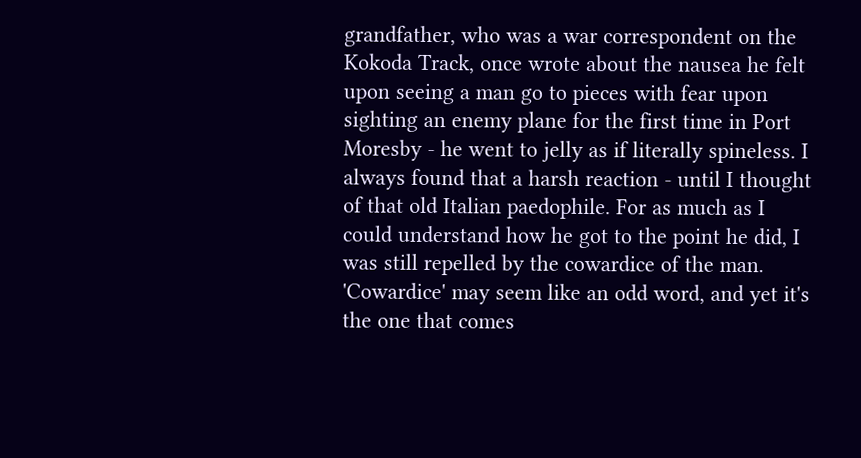grandfather, who was a war correspondent on the Kokoda Track, once wrote about the nausea he felt upon seeing a man go to pieces with fear upon sighting an enemy plane for the first time in Port Moresby - he went to jelly as if literally spineless. I always found that a harsh reaction - until I thought of that old Italian paedophile. For as much as I could understand how he got to the point he did, I was still repelled by the cowardice of the man. 'Cowardice' may seem like an odd word, and yet it's the one that comes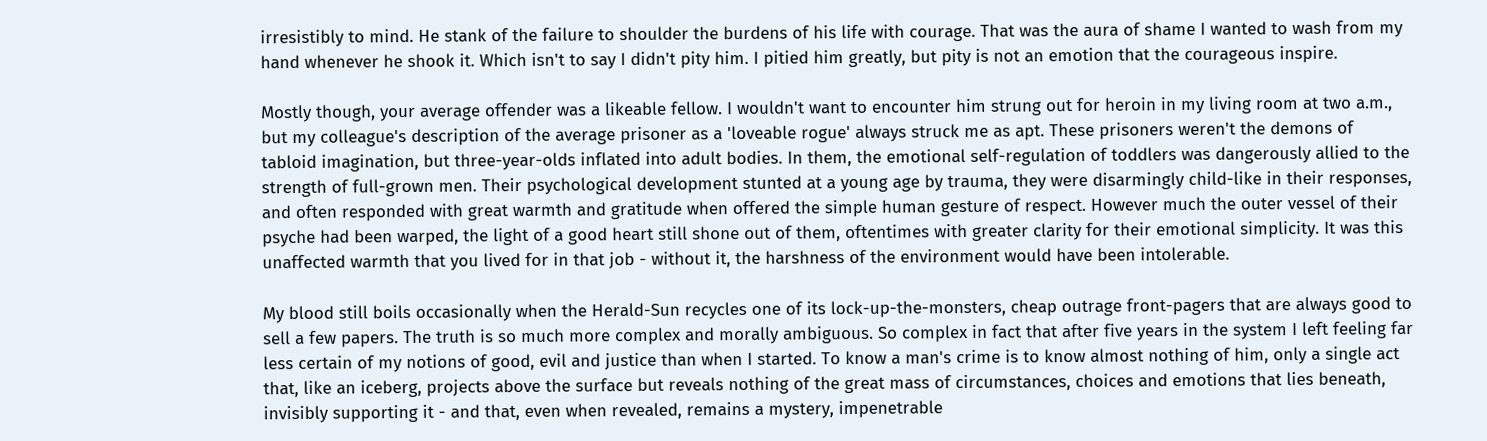irresistibly to mind. He stank of the failure to shoulder the burdens of his life with courage. That was the aura of shame I wanted to wash from my hand whenever he shook it. Which isn't to say I didn't pity him. I pitied him greatly, but pity is not an emotion that the courageous inspire.

Mostly though, your average offender was a likeable fellow. I wouldn't want to encounter him strung out for heroin in my living room at two a.m., but my colleague's description of the average prisoner as a 'loveable rogue' always struck me as apt. These prisoners weren't the demons of tabloid imagination, but three-year-olds inflated into adult bodies. In them, the emotional self-regulation of toddlers was dangerously allied to the strength of full-grown men. Their psychological development stunted at a young age by trauma, they were disarmingly child-like in their responses, and often responded with great warmth and gratitude when offered the simple human gesture of respect. However much the outer vessel of their psyche had been warped, the light of a good heart still shone out of them, oftentimes with greater clarity for their emotional simplicity. It was this unaffected warmth that you lived for in that job - without it, the harshness of the environment would have been intolerable.

My blood still boils occasionally when the Herald-Sun recycles one of its lock-up-the-monsters, cheap outrage front-pagers that are always good to sell a few papers. The truth is so much more complex and morally ambiguous. So complex in fact that after five years in the system I left feeling far less certain of my notions of good, evil and justice than when I started. To know a man's crime is to know almost nothing of him, only a single act that, like an iceberg, projects above the surface but reveals nothing of the great mass of circumstances, choices and emotions that lies beneath, invisibly supporting it - and that, even when revealed, remains a mystery, impenetrable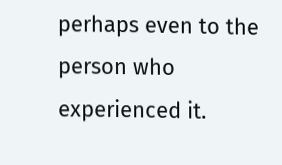perhaps even to the person who experienced it.